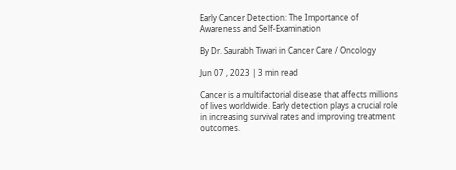Early Cancer Detection: The Importance of Awareness and Self-Examination

By Dr. Saurabh Tiwari in Cancer Care / Oncology

Jun 07 , 2023 | 3 min read

Cancer is a multifactorial disease that affects millions of lives worldwide. Early detection plays a crucial role in increasing survival rates and improving treatment outcomes.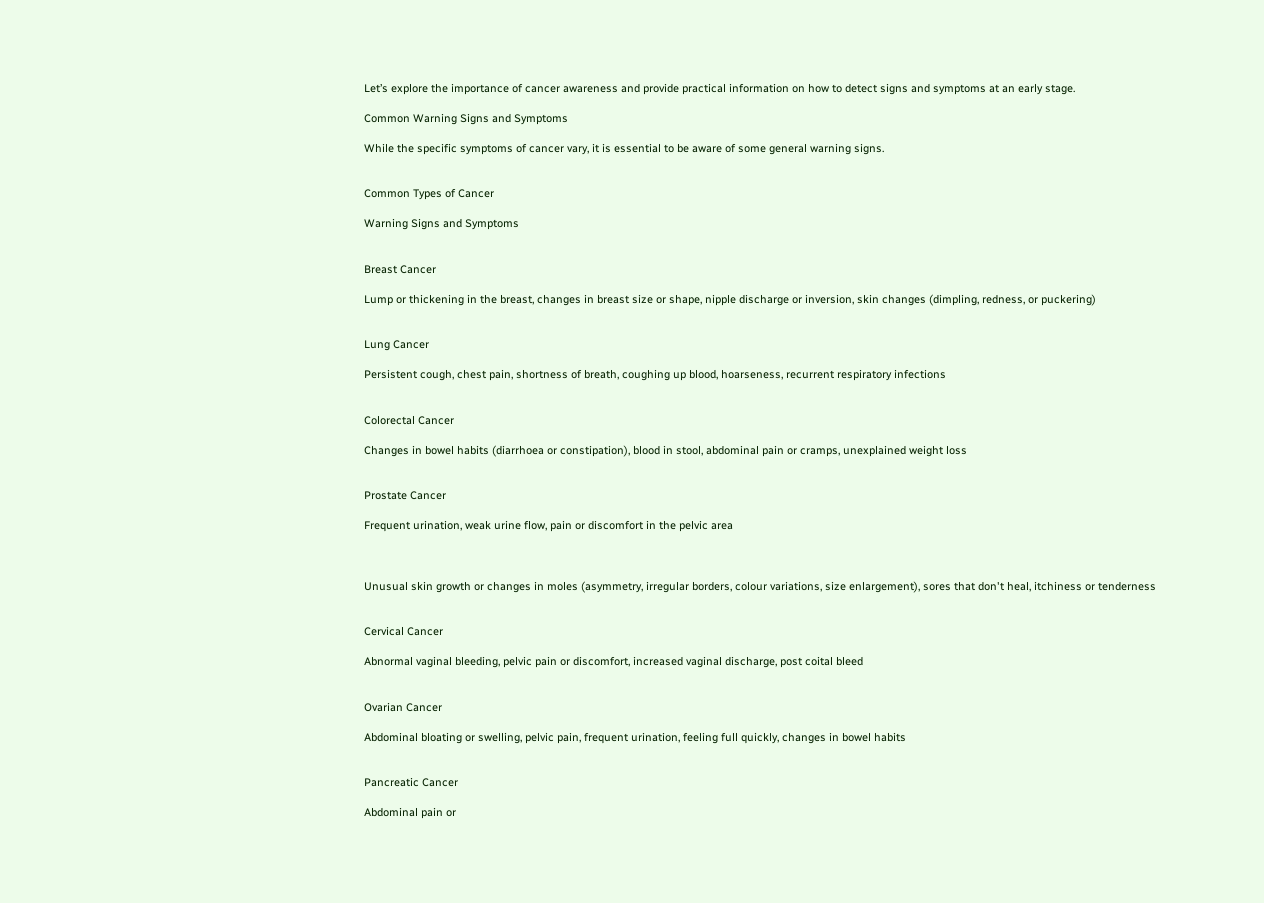Let’s explore the importance of cancer awareness and provide practical information on how to detect signs and symptoms at an early stage.

Common Warning Signs and Symptoms

While the specific symptoms of cancer vary, it is essential to be aware of some general warning signs.


Common Types of Cancer

Warning Signs and Symptoms


Breast Cancer

Lump or thickening in the breast, changes in breast size or shape, nipple discharge or inversion, skin changes (dimpling, redness, or puckering)


Lung Cancer

Persistent cough, chest pain, shortness of breath, coughing up blood, hoarseness, recurrent respiratory infections


Colorectal Cancer

Changes in bowel habits (diarrhoea or constipation), blood in stool, abdominal pain or cramps, unexplained weight loss


Prostate Cancer

Frequent urination, weak urine flow, pain or discomfort in the pelvic area



Unusual skin growth or changes in moles (asymmetry, irregular borders, colour variations, size enlargement), sores that don't heal, itchiness or tenderness


Cervical Cancer

Abnormal vaginal bleeding, pelvic pain or discomfort, increased vaginal discharge, post coital bleed


Ovarian Cancer

Abdominal bloating or swelling, pelvic pain, frequent urination, feeling full quickly, changes in bowel habits


Pancreatic Cancer

Abdominal pain or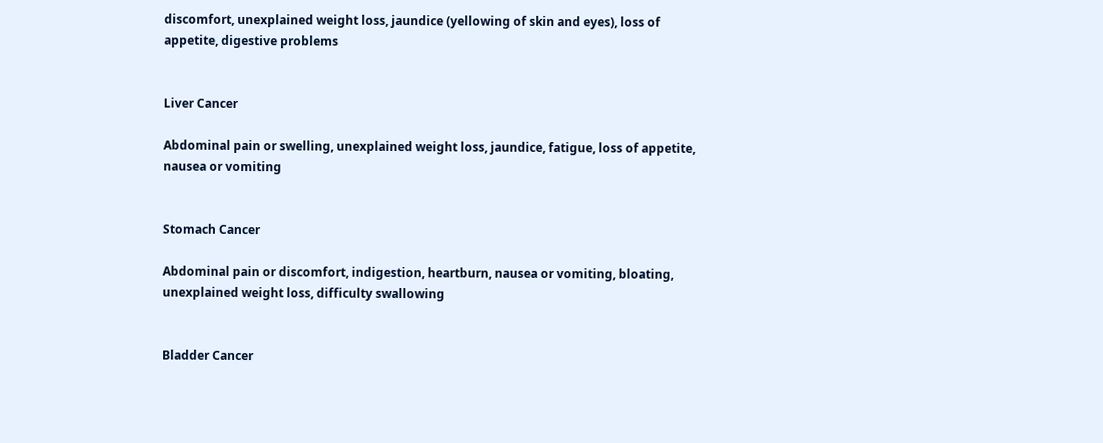discomfort, unexplained weight loss, jaundice (yellowing of skin and eyes), loss of appetite, digestive problems


Liver Cancer

Abdominal pain or swelling, unexplained weight loss, jaundice, fatigue, loss of appetite, nausea or vomiting


Stomach Cancer

Abdominal pain or discomfort, indigestion, heartburn, nausea or vomiting, bloating, unexplained weight loss, difficulty swallowing


Bladder Cancer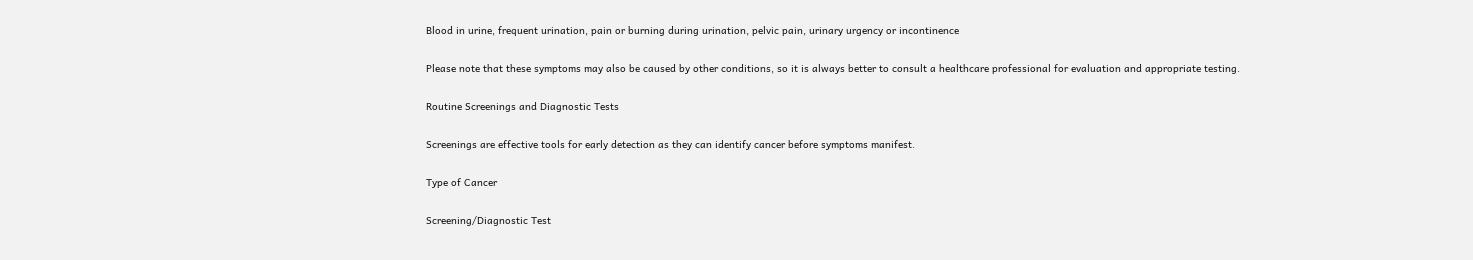Blood in urine, frequent urination, pain or burning during urination, pelvic pain, urinary urgency or incontinence

Please note that these symptoms may also be caused by other conditions, so it is always better to consult a healthcare professional for evaluation and appropriate testing.

Routine Screenings and Diagnostic Tests

Screenings are effective tools for early detection as they can identify cancer before symptoms manifest.

Type of Cancer

Screening/Diagnostic Test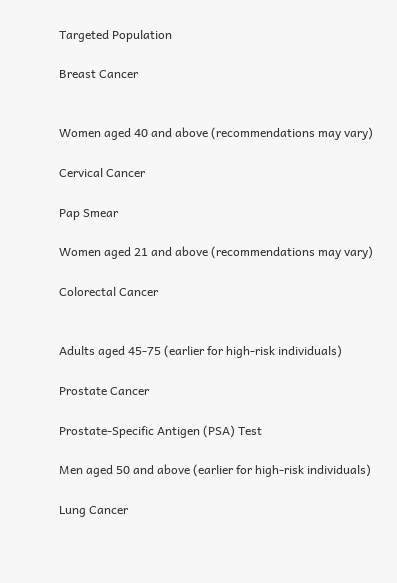Targeted Population

Breast Cancer


Women aged 40 and above (recommendations may vary)

Cervical Cancer

Pap Smear

Women aged 21 and above (recommendations may vary)

Colorectal Cancer


Adults aged 45-75 (earlier for high-risk individuals)

Prostate Cancer

Prostate-Specific Antigen (PSA) Test

Men aged 50 and above (earlier for high-risk individuals)

Lung Cancer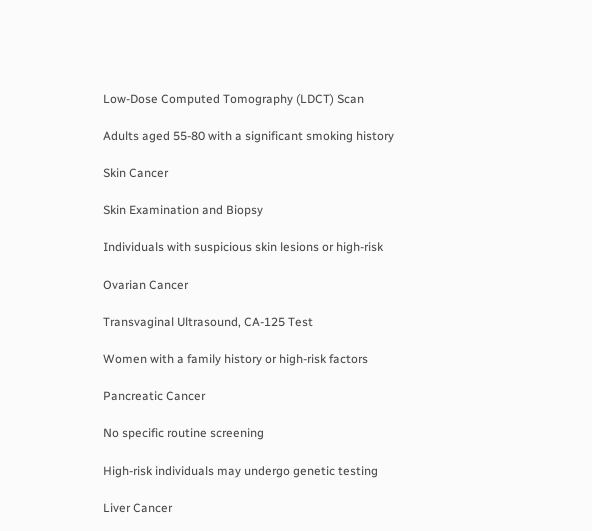Low-Dose Computed Tomography (LDCT) Scan

Adults aged 55-80 with a significant smoking history

Skin Cancer

Skin Examination and Biopsy

Individuals with suspicious skin lesions or high-risk

Ovarian Cancer

Transvaginal Ultrasound, CA-125 Test

Women with a family history or high-risk factors

Pancreatic Cancer

No specific routine screening

High-risk individuals may undergo genetic testing

Liver Cancer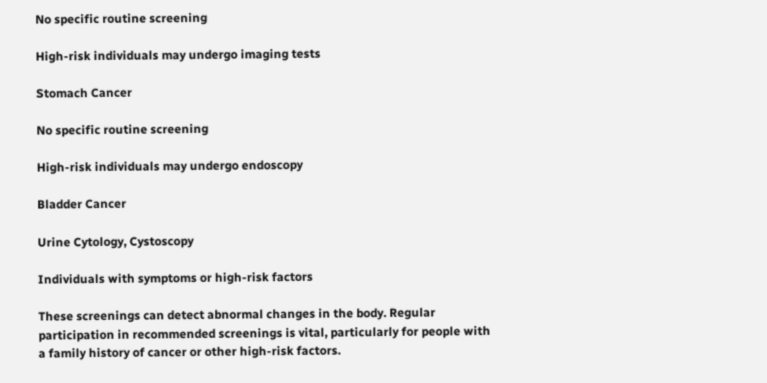No specific routine screening

High-risk individuals may undergo imaging tests

Stomach Cancer

No specific routine screening

High-risk individuals may undergo endoscopy

Bladder Cancer

Urine Cytology, Cystoscopy

Individuals with symptoms or high-risk factors

These screenings can detect abnormal changes in the body. Regular participation in recommended screenings is vital, particularly for people with a family history of cancer or other high-risk factors.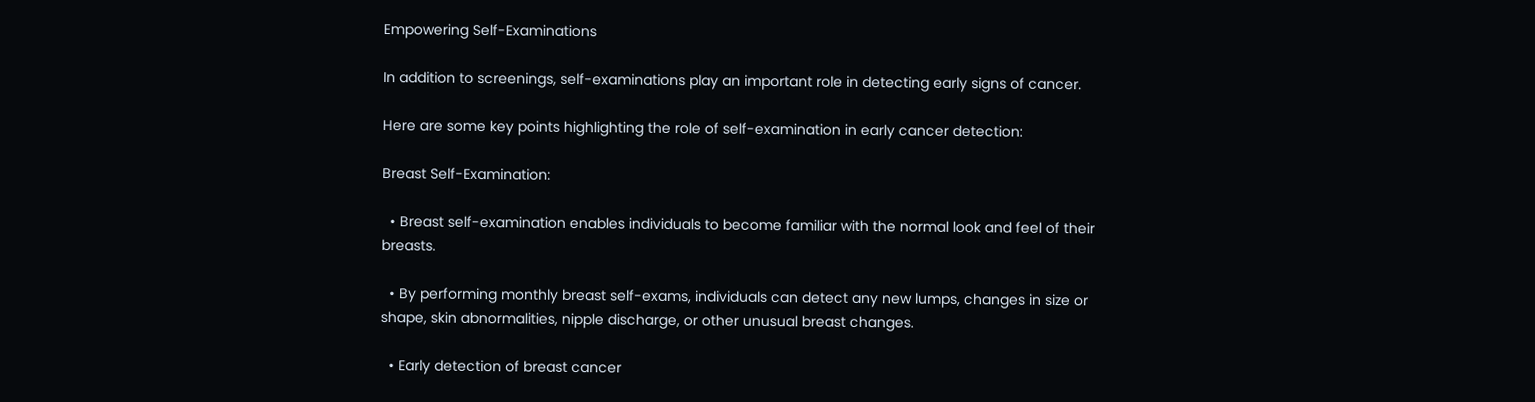Empowering Self-Examinations

In addition to screenings, self-examinations play an important role in detecting early signs of cancer.

Here are some key points highlighting the role of self-examination in early cancer detection:

Breast Self-Examination:

  • Breast self-examination enables individuals to become familiar with the normal look and feel of their breasts.

  • By performing monthly breast self-exams, individuals can detect any new lumps, changes in size or shape, skin abnormalities, nipple discharge, or other unusual breast changes.

  • Early detection of breast cancer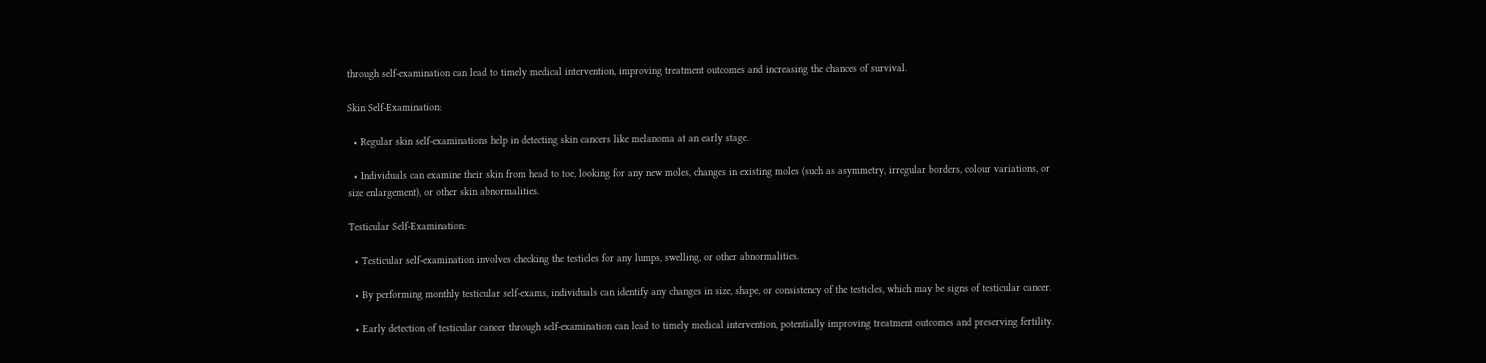through self-examination can lead to timely medical intervention, improving treatment outcomes and increasing the chances of survival.

Skin Self-Examination:

  • Regular skin self-examinations help in detecting skin cancers like melanoma at an early stage.

  • Individuals can examine their skin from head to toe, looking for any new moles, changes in existing moles (such as asymmetry, irregular borders, colour variations, or size enlargement), or other skin abnormalities.

Testicular Self-Examination:

  • Testicular self-examination involves checking the testicles for any lumps, swelling, or other abnormalities.

  • By performing monthly testicular self-exams, individuals can identify any changes in size, shape, or consistency of the testicles, which may be signs of testicular cancer.

  • Early detection of testicular cancer through self-examination can lead to timely medical intervention, potentially improving treatment outcomes and preserving fertility.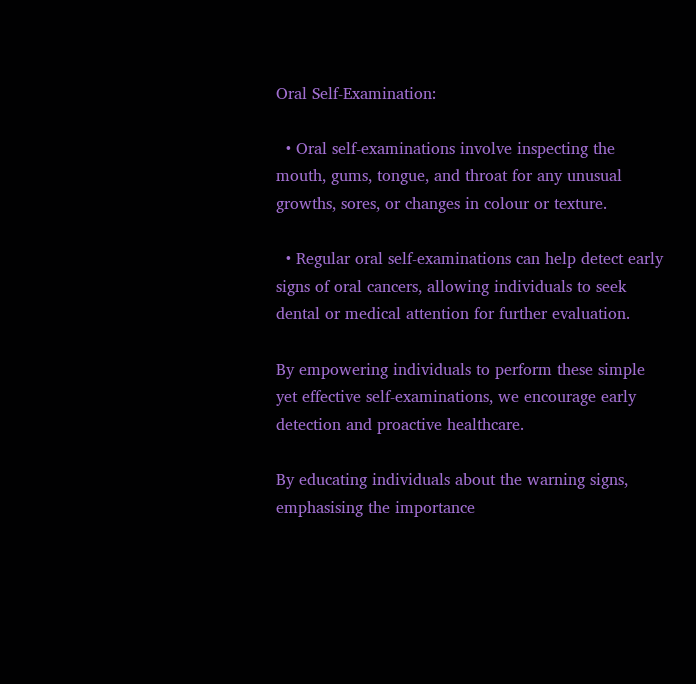Oral Self-Examination:

  • Oral self-examinations involve inspecting the mouth, gums, tongue, and throat for any unusual growths, sores, or changes in colour or texture.

  • Regular oral self-examinations can help detect early signs of oral cancers, allowing individuals to seek dental or medical attention for further evaluation.

By empowering individuals to perform these simple yet effective self-examinations, we encourage early detection and proactive healthcare.

By educating individuals about the warning signs, emphasising the importance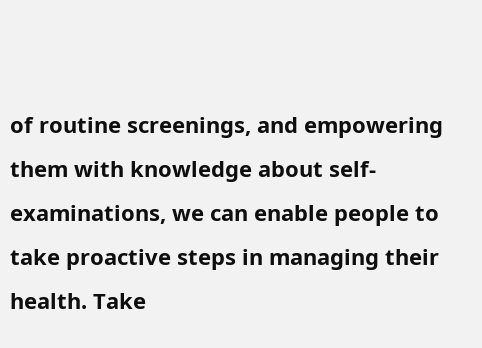of routine screenings, and empowering them with knowledge about self-examinations, we can enable people to take proactive steps in managing their health. Take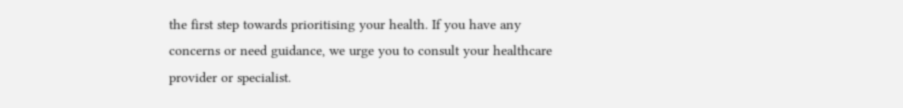the first step towards prioritising your health. If you have any concerns or need guidance, we urge you to consult your healthcare provider or specialist.